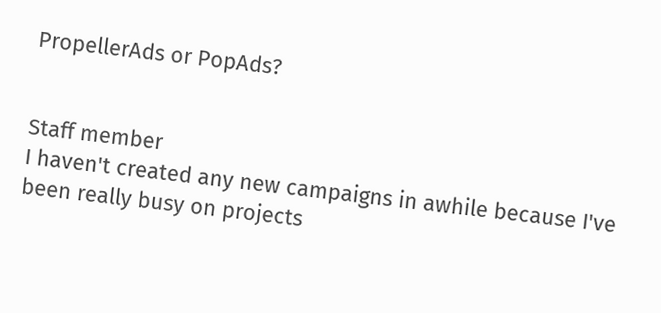PropellerAds or PopAds?


Staff member
I haven't created any new campaigns in awhile because I've been really busy on projects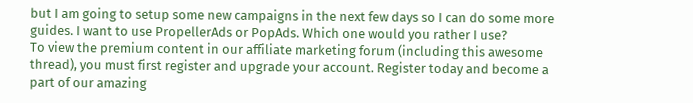but I am going to setup some new campaigns in the next few days so I can do some more guides. I want to use PropellerAds or PopAds. Which one would you rather I use?
To view the premium content in our affiliate marketing forum (including this awesome thread), you must first register and upgrade your account. Register today and become a part of our amazing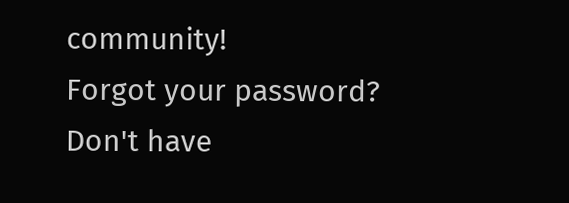community!
Forgot your password?
Don't have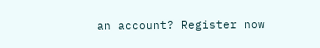an account? Register now